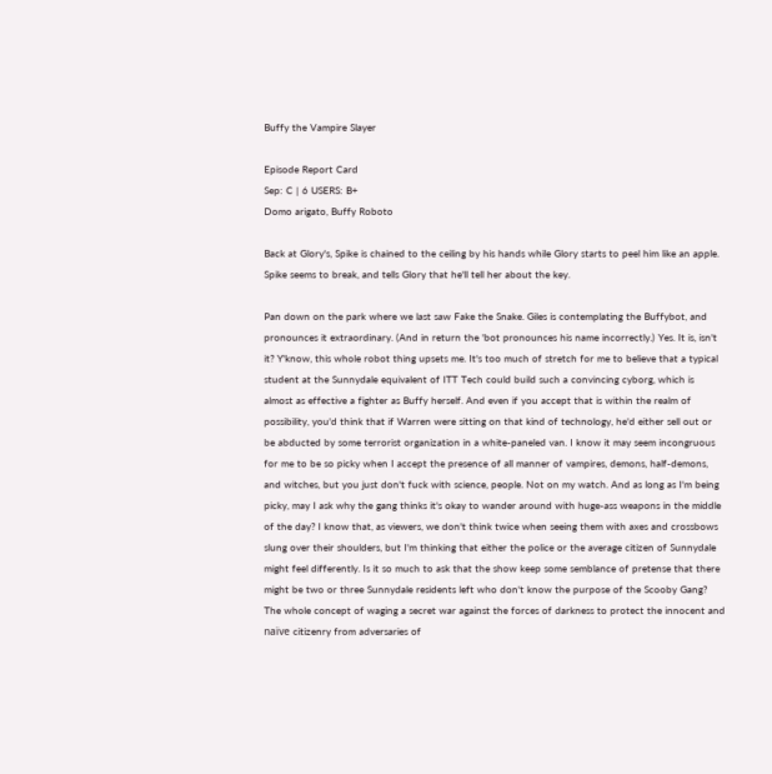Buffy the Vampire Slayer

Episode Report Card
Sep: C | 6 USERS: B+
Domo arigato, Buffy Roboto

Back at Glory's, Spike is chained to the ceiling by his hands while Glory starts to peel him like an apple. Spike seems to break, and tells Glory that he'll tell her about the key.

Pan down on the park where we last saw Fake the Snake. Giles is contemplating the Buffybot, and pronounces it extraordinary. (And in return the 'bot pronounces his name incorrectly.) Yes. It is, isn't it? Y'know, this whole robot thing upsets me. It's too much of stretch for me to believe that a typical student at the Sunnydale equivalent of ITT Tech could build such a convincing cyborg, which is almost as effective a fighter as Buffy herself. And even if you accept that is within the realm of possibility, you'd think that if Warren were sitting on that kind of technology, he'd either sell out or be abducted by some terrorist organization in a white-paneled van. I know it may seem incongruous for me to be so picky when I accept the presence of all manner of vampires, demons, half-demons, and witches, but you just don't fuck with science, people. Not on my watch. And as long as I'm being picky, may I ask why the gang thinks it's okay to wander around with huge-ass weapons in the middle of the day? I know that, as viewers, we don't think twice when seeing them with axes and crossbows slung over their shoulders, but I'm thinking that either the police or the average citizen of Sunnydale might feel differently. Is it so much to ask that the show keep some semblance of pretense that there might be two or three Sunnydale residents left who don't know the purpose of the Scooby Gang? The whole concept of waging a secret war against the forces of darkness to protect the innocent and naïve citizenry from adversaries of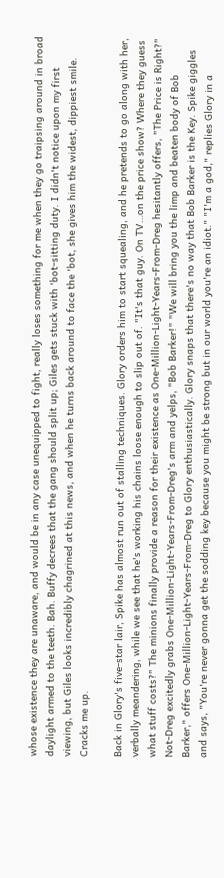whose existence they are unaware, and would be in any case unequipped to fight, really loses something for me when they go traipsing around in broad daylight armed to the teeth. Bah. Buffy decrees that the gang should split up; Giles gets stuck with 'bot-sitting duty. I didn't notice upon my first viewing, but Giles looks incredibly chagrined at this news, and when he turns back around to face the 'bot, she gives him the widest, dippiest smile. Cracks me up.

Back in Glory's five-star lair, Spike has almost run out of stalling techniques. Glory orders him to start squealing, and he pretends to go along with her, verbally meandering, while we see that he's working his chains loose enough to slip out of. "It's that guy. On TV…on the price show? Where they guess what stuff costs?" The minions finally provide a reason for their existence as One-Million-Light-Years-From-Dreg hesitantly offers, "The Price is Right?" Not-Dreg excitedly grabs One-Million-Light-Years-From-Dreg's arm and yelps, "Bob Barker!" "We will bring you the limp and beaten body of Bob Barker," offers One-Million-Light-Years-From-Dreg to Glory enthusiastically. Glory snaps that there's no way that Bob Barker is the Key. Spike giggles and says, "You're never gonna get the sodding key because you might be strong but in our world you're an idiot." "I'm a god," replies Glory in a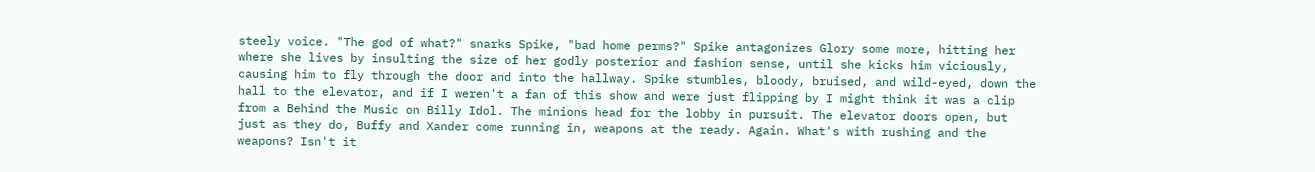steely voice. "The god of what?" snarks Spike, "bad home perms?" Spike antagonizes Glory some more, hitting her where she lives by insulting the size of her godly posterior and fashion sense, until she kicks him viciously, causing him to fly through the door and into the hallway. Spike stumbles, bloody, bruised, and wild-eyed, down the hall to the elevator, and if I weren't a fan of this show and were just flipping by I might think it was a clip from a Behind the Music on Billy Idol. The minions head for the lobby in pursuit. The elevator doors open, but just as they do, Buffy and Xander come running in, weapons at the ready. Again. What's with rushing and the weapons? Isn't it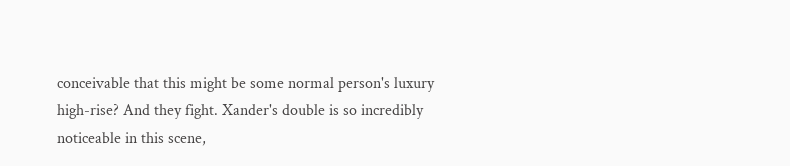conceivable that this might be some normal person's luxury high-rise? And they fight. Xander's double is so incredibly noticeable in this scene,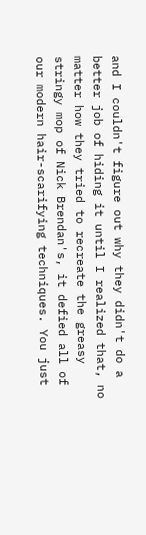and I couldn't figure out why they didn't do a better job of hiding it until I realized that, no matter how they tried to recreate the greasy stringy mop of Nick Brendan's, it defied all of our modern hair-scarifying techniques. You just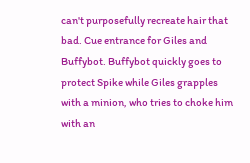can't purposefully recreate hair that bad. Cue entrance for Giles and Buffybot. Buffybot quickly goes to protect Spike while Giles grapples with a minion, who tries to choke him with an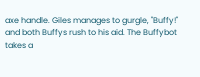axe handle. Giles manages to gurgle, "Buffy!" and both Buffys rush to his aid. The Buffybot takes a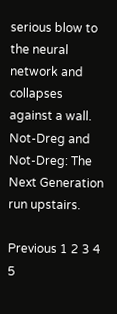serious blow to the neural network and collapses against a wall. Not-Dreg and Not-Dreg: The Next Generation run upstairs.

Previous 1 2 3 4 5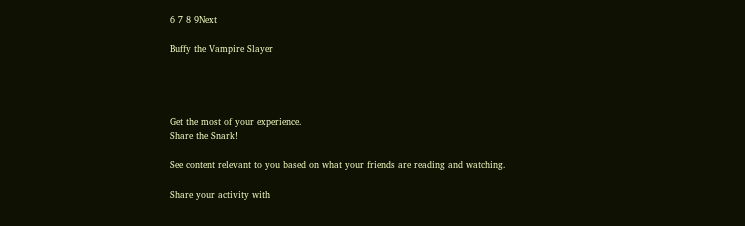6 7 8 9Next

Buffy the Vampire Slayer




Get the most of your experience.
Share the Snark!

See content relevant to you based on what your friends are reading and watching.

Share your activity with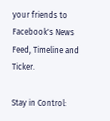your friends to Facebook's News Feed, Timeline and Ticker.

Stay in Control: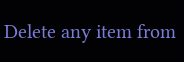Delete any item from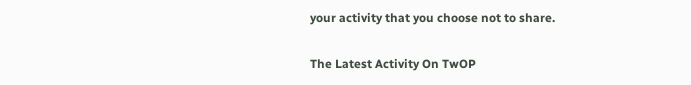your activity that you choose not to share.

The Latest Activity On TwOP